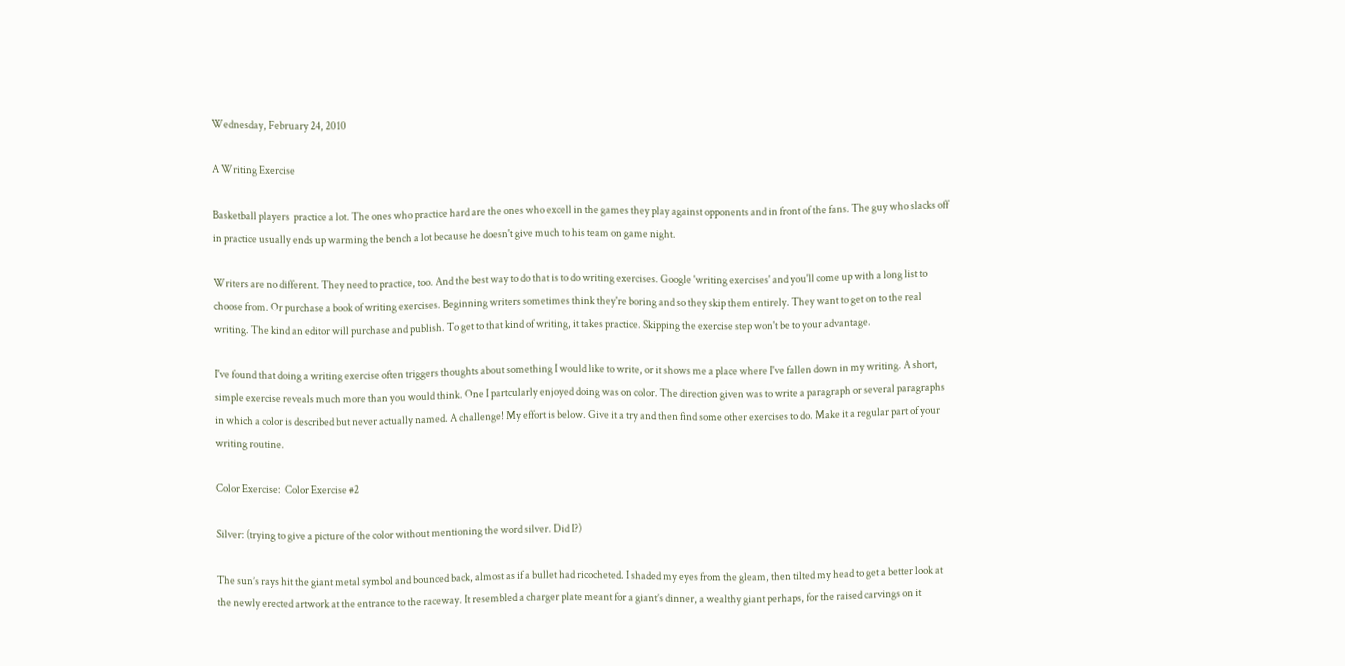Wednesday, February 24, 2010

A Writing Exercise

Basketball players  practice a lot. The ones who practice hard are the ones who excell in the games they play against opponents and in front of the fans. The guy who slacks off in practice usually ends up warming the bench a lot because he doesn't give much to his team on game night.

Writers are no different. They need to practice, too. And the best way to do that is to do writing exercises. Google 'writing exercises' and you'll come up with a long list to choose from. Or purchase a book of writing exercises. Beginning writers sometimes think they're boring and so they skip them entirely. They want to get on to the real writing. The kind an editor will purchase and publish. To get to that kind of writing, it takes practice. Skipping the exercise step won't be to your advantage.

I've found that doing a writing exercise often triggers thoughts about something I would like to write, or it shows me a place where I've fallen down in my writing. A short, simple exercise reveals much more than you would think. One I partcularly enjoyed doing was on color. The direction given was to write a paragraph or several paragraphs in which a color is described but never actually named. A challenge! My effort is below. Give it a try and then find some other exercises to do. Make it a regular part of your writing routine.

Color Exercise:  Color Exercise #2

Silver: (trying to give a picture of the color without mentioning the word silver. Did I?)

The sun’s rays hit the giant metal symbol and bounced back, almost as if a bullet had ricocheted. I shaded my eyes from the gleam, then tilted my head to get a better look at the newly erected artwork at the entrance to the raceway. It resembled a charger plate meant for a giant’s dinner, a wealthy giant perhaps, for the raised carvings on it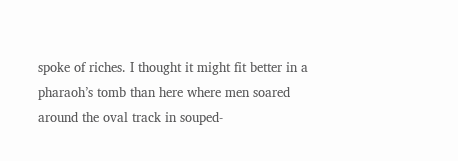spoke of riches. I thought it might fit better in a pharaoh’s tomb than here where men soared around the oval track in souped-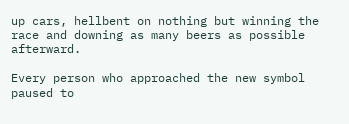up cars, hellbent on nothing but winning the race and downing as many beers as possible afterward.

Every person who approached the new symbol paused to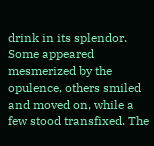drink in its splendor. Some appeared mesmerized by the opulence, others smiled and moved on, while a few stood transfixed. The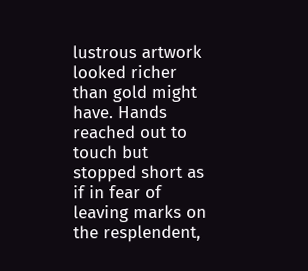lustrous artwork looked richer than gold might have. Hands reached out to touch but stopped short as if in fear of leaving marks on the resplendent,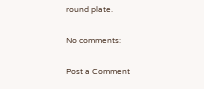round plate.

No comments:

Post a Comment